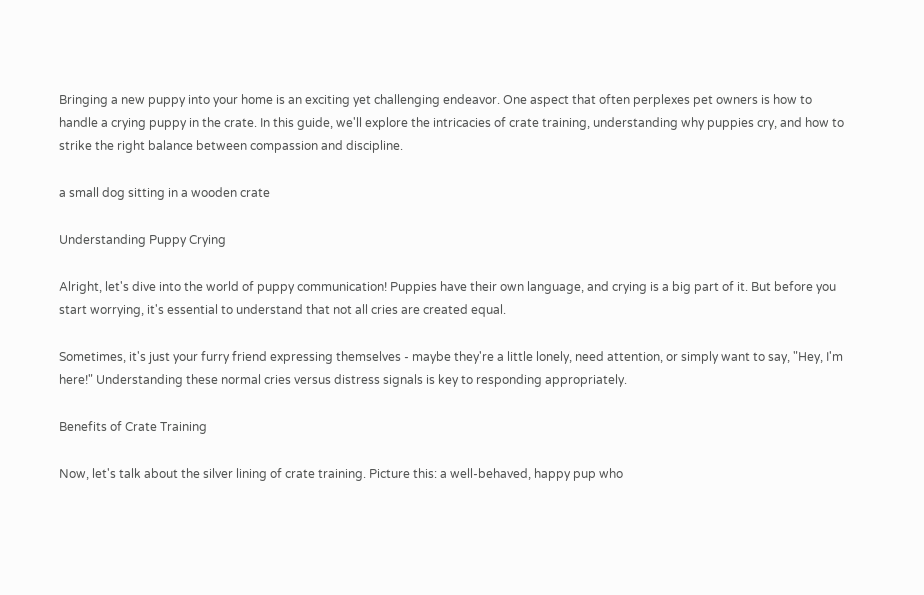Bringing a new puppy into your home is an exciting yet challenging endeavor. One aspect that often perplexes pet owners is how to handle a crying puppy in the crate. In this guide, we'll explore the intricacies of crate training, understanding why puppies cry, and how to strike the right balance between compassion and discipline.

a small dog sitting in a wooden crate

Understanding Puppy Crying

Alright, let's dive into the world of puppy communication! Puppies have their own language, and crying is a big part of it. But before you start worrying, it's essential to understand that not all cries are created equal.

Sometimes, it's just your furry friend expressing themselves - maybe they're a little lonely, need attention, or simply want to say, "Hey, I'm here!" Understanding these normal cries versus distress signals is key to responding appropriately.

Benefits of Crate Training

Now, let's talk about the silver lining of crate training. Picture this: a well-behaved, happy pup who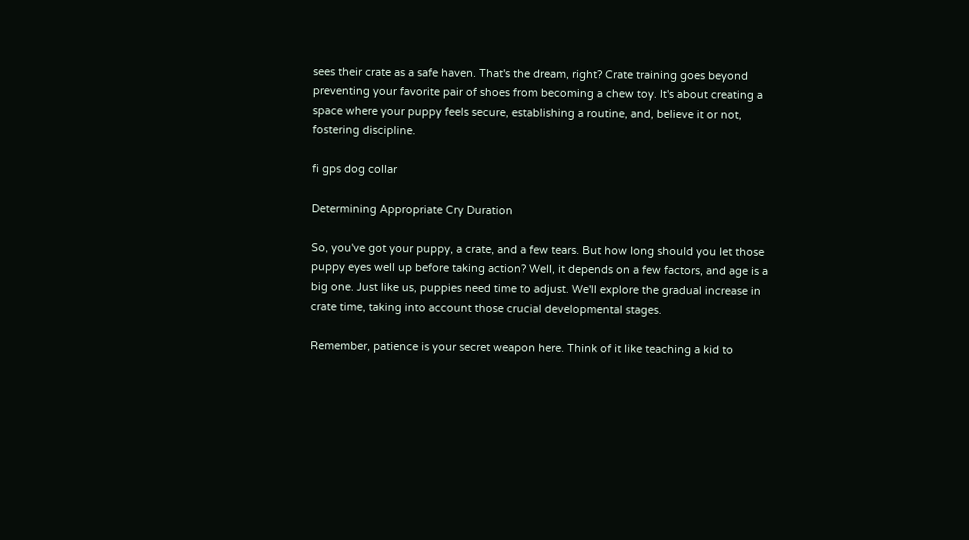sees their crate as a safe haven. That's the dream, right? Crate training goes beyond preventing your favorite pair of shoes from becoming a chew toy. It's about creating a space where your puppy feels secure, establishing a routine, and, believe it or not, fostering discipline.

fi gps dog collar

Determining Appropriate Cry Duration

So, you've got your puppy, a crate, and a few tears. But how long should you let those puppy eyes well up before taking action? Well, it depends on a few factors, and age is a big one. Just like us, puppies need time to adjust. We'll explore the gradual increase in crate time, taking into account those crucial developmental stages.

Remember, patience is your secret weapon here. Think of it like teaching a kid to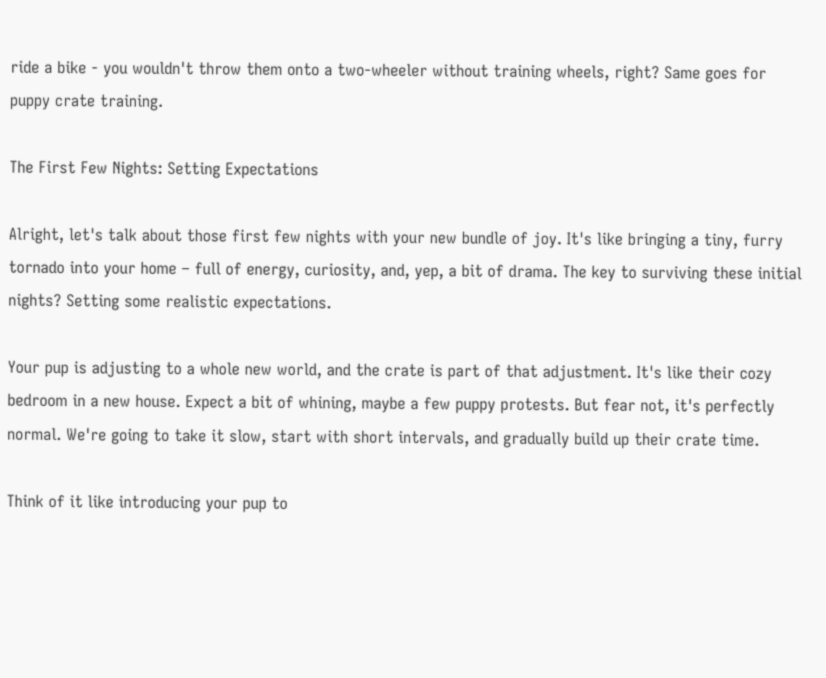ride a bike - you wouldn't throw them onto a two-wheeler without training wheels, right? Same goes for puppy crate training.

The First Few Nights: Setting Expectations

Alright, let's talk about those first few nights with your new bundle of joy. It's like bringing a tiny, furry tornado into your home – full of energy, curiosity, and, yep, a bit of drama. The key to surviving these initial nights? Setting some realistic expectations.

Your pup is adjusting to a whole new world, and the crate is part of that adjustment. It's like their cozy bedroom in a new house. Expect a bit of whining, maybe a few puppy protests. But fear not, it's perfectly normal. We're going to take it slow, start with short intervals, and gradually build up their crate time.

Think of it like introducing your pup to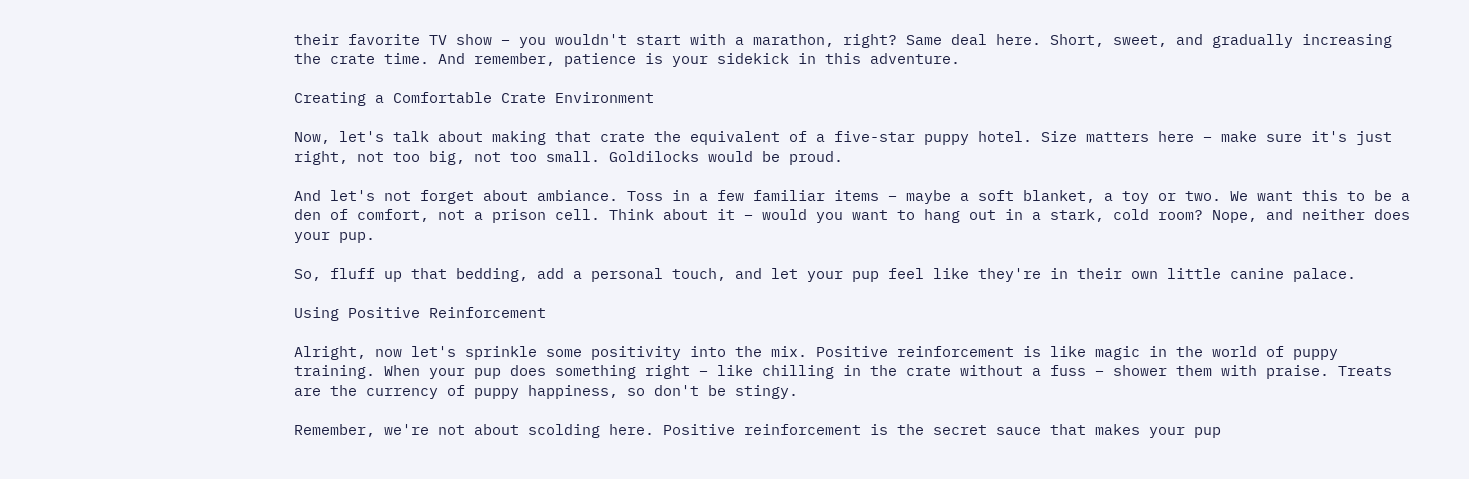their favorite TV show – you wouldn't start with a marathon, right? Same deal here. Short, sweet, and gradually increasing the crate time. And remember, patience is your sidekick in this adventure.

Creating a Comfortable Crate Environment

Now, let's talk about making that crate the equivalent of a five-star puppy hotel. Size matters here – make sure it's just right, not too big, not too small. Goldilocks would be proud.

And let's not forget about ambiance. Toss in a few familiar items – maybe a soft blanket, a toy or two. We want this to be a den of comfort, not a prison cell. Think about it – would you want to hang out in a stark, cold room? Nope, and neither does your pup.

So, fluff up that bedding, add a personal touch, and let your pup feel like they're in their own little canine palace.

Using Positive Reinforcement

Alright, now let's sprinkle some positivity into the mix. Positive reinforcement is like magic in the world of puppy training. When your pup does something right – like chilling in the crate without a fuss – shower them with praise. Treats are the currency of puppy happiness, so don't be stingy.

Remember, we're not about scolding here. Positive reinforcement is the secret sauce that makes your pup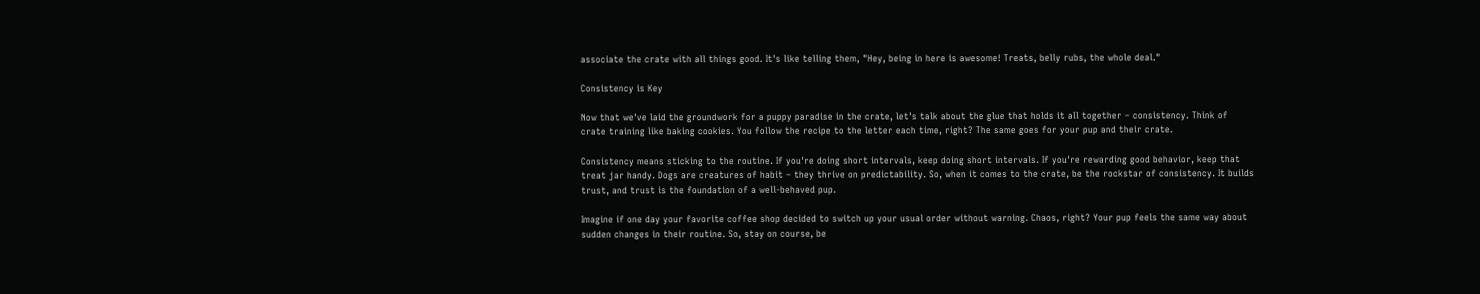associate the crate with all things good. It's like telling them, "Hey, being in here is awesome! Treats, belly rubs, the whole deal."

Consistency is Key

Now that we've laid the groundwork for a puppy paradise in the crate, let's talk about the glue that holds it all together – consistency. Think of crate training like baking cookies. You follow the recipe to the letter each time, right? The same goes for your pup and their crate.

Consistency means sticking to the routine. If you're doing short intervals, keep doing short intervals. If you're rewarding good behavior, keep that treat jar handy. Dogs are creatures of habit – they thrive on predictability. So, when it comes to the crate, be the rockstar of consistency. It builds trust, and trust is the foundation of a well-behaved pup.

Imagine if one day your favorite coffee shop decided to switch up your usual order without warning. Chaos, right? Your pup feels the same way about sudden changes in their routine. So, stay on course, be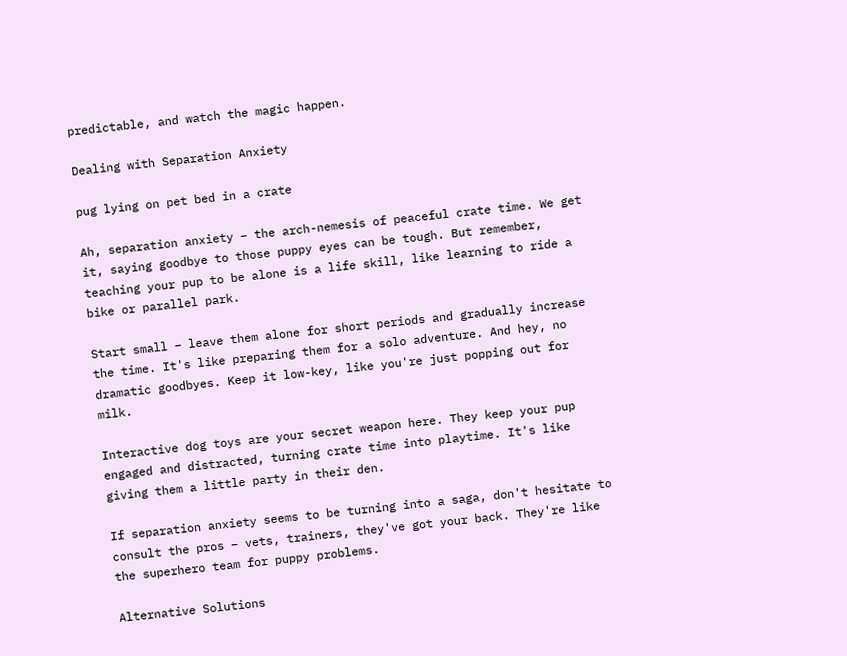predictable, and watch the magic happen.

Dealing with Separation Anxiety

pug lying on pet bed in a crate

Ah, separation anxiety – the arch-nemesis of peaceful crate time. We get it, saying goodbye to those puppy eyes can be tough. But remember, teaching your pup to be alone is a life skill, like learning to ride a bike or parallel park.

Start small – leave them alone for short periods and gradually increase the time. It's like preparing them for a solo adventure. And hey, no dramatic goodbyes. Keep it low-key, like you're just popping out for milk.

Interactive dog toys are your secret weapon here. They keep your pup engaged and distracted, turning crate time into playtime. It's like giving them a little party in their den.

If separation anxiety seems to be turning into a saga, don't hesitate to consult the pros – vets, trainers, they've got your back. They're like the superhero team for puppy problems.

Alternative Solutions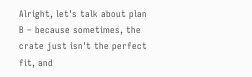Alright, let's talk about plan B – because sometimes, the crate just isn't the perfect fit, and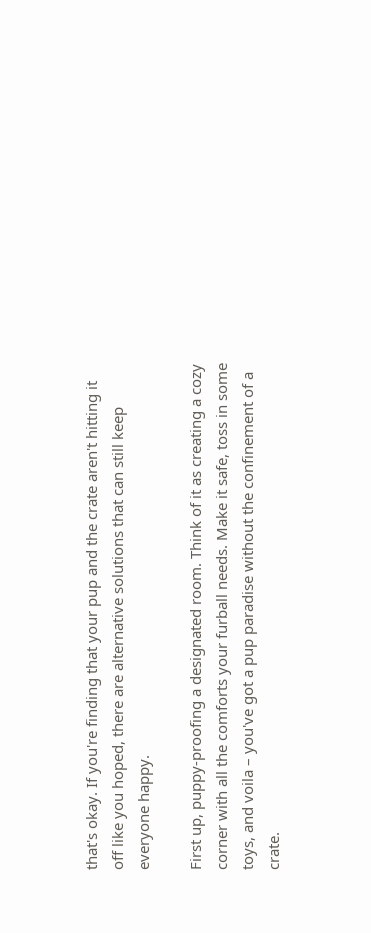that's okay. If you're finding that your pup and the crate aren't hitting it off like you hoped, there are alternative solutions that can still keep everyone happy.

First up, puppy-proofing a designated room. Think of it as creating a cozy corner with all the comforts your furball needs. Make it safe, toss in some toys, and voila – you've got a pup paradise without the confinement of a crate.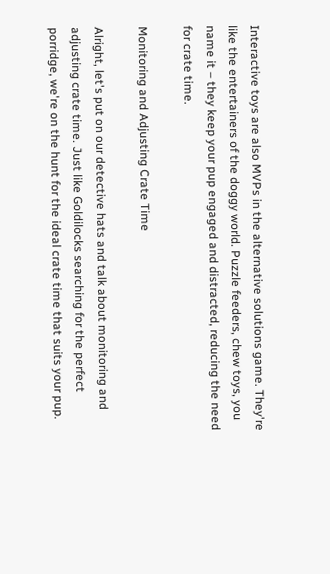Interactive toys are also MVPs in the alternative solutions game. They're like the entertainers of the doggy world. Puzzle feeders, chew toys, you name it – they keep your pup engaged and distracted, reducing the need for crate time.

Monitoring and Adjusting Crate Time

Alright, let's put on our detective hats and talk about monitoring and adjusting crate time. Just like Goldilocks searching for the perfect porridge, we're on the hunt for the ideal crate time that suits your pup.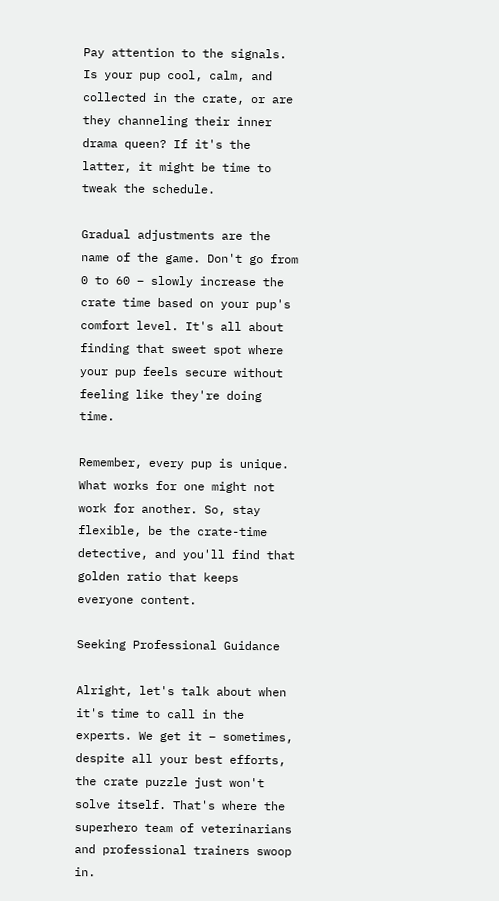Pay attention to the signals. Is your pup cool, calm, and collected in the crate, or are they channeling their inner drama queen? If it's the latter, it might be time to tweak the schedule.

Gradual adjustments are the name of the game. Don't go from 0 to 60 – slowly increase the crate time based on your pup's comfort level. It's all about finding that sweet spot where your pup feels secure without feeling like they're doing time.

Remember, every pup is unique. What works for one might not work for another. So, stay flexible, be the crate-time detective, and you'll find that golden ratio that keeps everyone content.

Seeking Professional Guidance

Alright, let's talk about when it's time to call in the experts. We get it – sometimes, despite all your best efforts, the crate puzzle just won't solve itself. That's where the superhero team of veterinarians and professional trainers swoop in.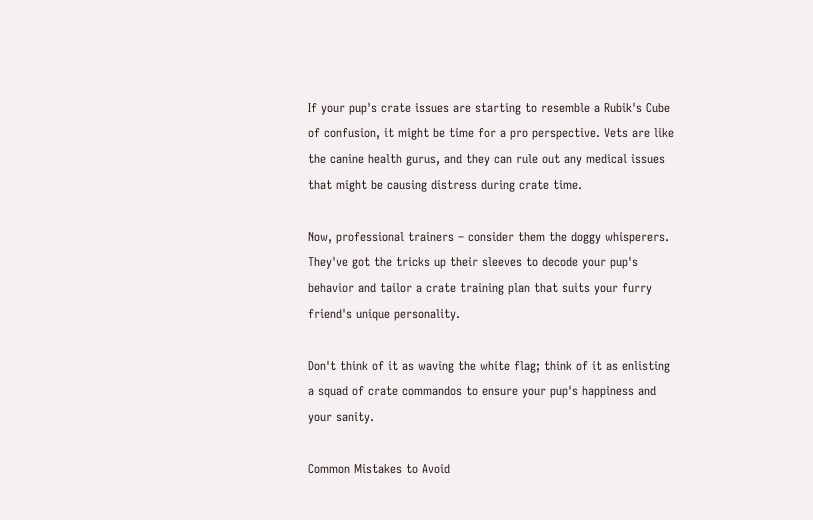If your pup's crate issues are starting to resemble a Rubik's Cube of confusion, it might be time for a pro perspective. Vets are like the canine health gurus, and they can rule out any medical issues that might be causing distress during crate time.

Now, professional trainers – consider them the doggy whisperers. They've got the tricks up their sleeves to decode your pup's behavior and tailor a crate training plan that suits your furry friend's unique personality.

Don't think of it as waving the white flag; think of it as enlisting a squad of crate commandos to ensure your pup's happiness and your sanity.

Common Mistakes to Avoid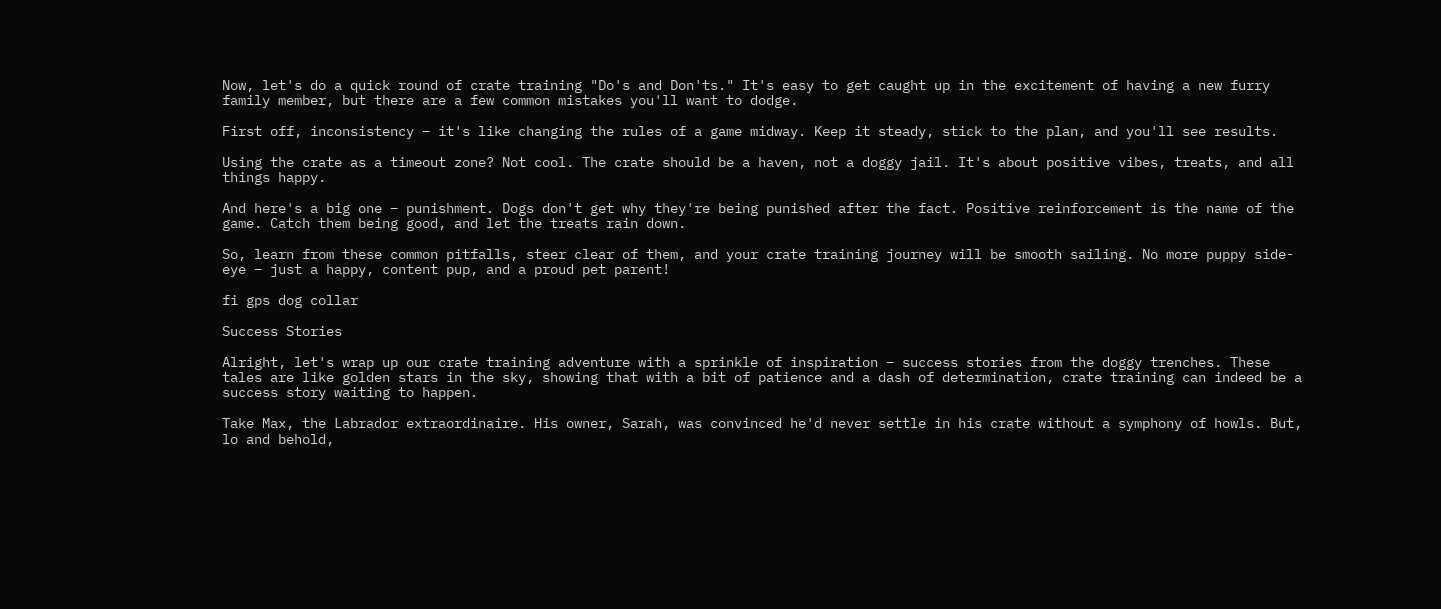Now, let's do a quick round of crate training "Do's and Don'ts." It's easy to get caught up in the excitement of having a new furry family member, but there are a few common mistakes you'll want to dodge.

First off, inconsistency – it's like changing the rules of a game midway. Keep it steady, stick to the plan, and you'll see results.

Using the crate as a timeout zone? Not cool. The crate should be a haven, not a doggy jail. It's about positive vibes, treats, and all things happy.

And here's a big one – punishment. Dogs don't get why they're being punished after the fact. Positive reinforcement is the name of the game. Catch them being good, and let the treats rain down.

So, learn from these common pitfalls, steer clear of them, and your crate training journey will be smooth sailing. No more puppy side-eye – just a happy, content pup, and a proud pet parent!

fi gps dog collar

Success Stories

Alright, let's wrap up our crate training adventure with a sprinkle of inspiration – success stories from the doggy trenches. These tales are like golden stars in the sky, showing that with a bit of patience and a dash of determination, crate training can indeed be a success story waiting to happen.

Take Max, the Labrador extraordinaire. His owner, Sarah, was convinced he'd never settle in his crate without a symphony of howls. But, lo and behold,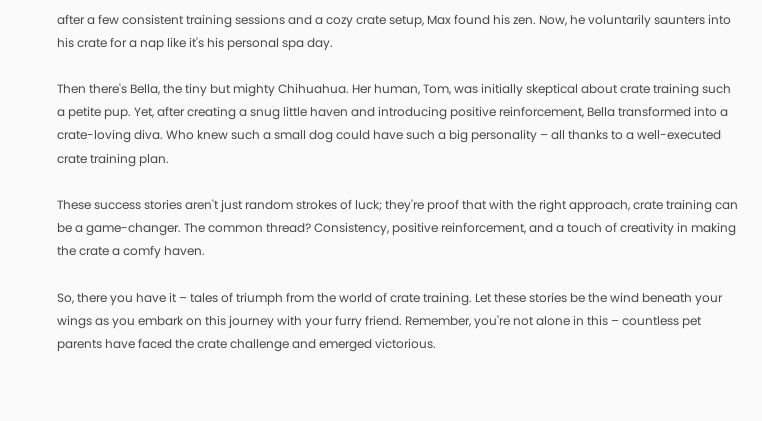after a few consistent training sessions and a cozy crate setup, Max found his zen. Now, he voluntarily saunters into his crate for a nap like it's his personal spa day.

Then there's Bella, the tiny but mighty Chihuahua. Her human, Tom, was initially skeptical about crate training such a petite pup. Yet, after creating a snug little haven and introducing positive reinforcement, Bella transformed into a crate-loving diva. Who knew such a small dog could have such a big personality – all thanks to a well-executed crate training plan.

These success stories aren't just random strokes of luck; they're proof that with the right approach, crate training can be a game-changer. The common thread? Consistency, positive reinforcement, and a touch of creativity in making the crate a comfy haven.

So, there you have it – tales of triumph from the world of crate training. Let these stories be the wind beneath your wings as you embark on this journey with your furry friend. Remember, you're not alone in this – countless pet parents have faced the crate challenge and emerged victorious.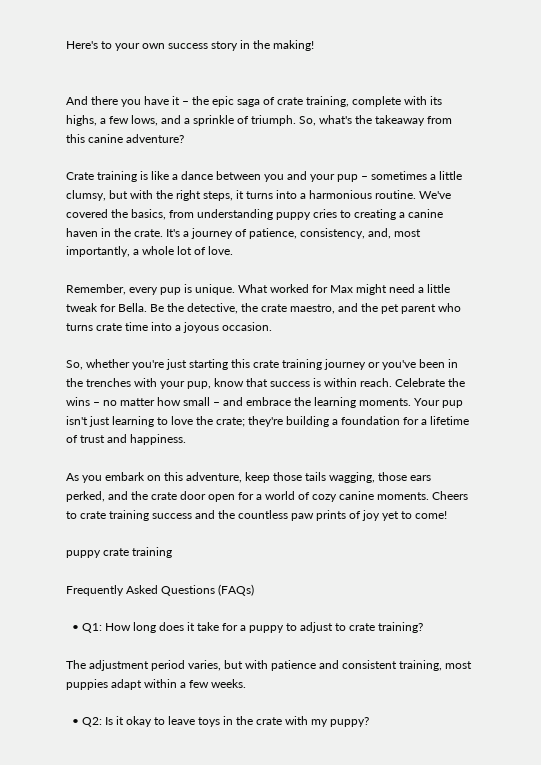Here's to your own success story in the making!


And there you have it – the epic saga of crate training, complete with its highs, a few lows, and a sprinkle of triumph. So, what's the takeaway from this canine adventure?

Crate training is like a dance between you and your pup – sometimes a little clumsy, but with the right steps, it turns into a harmonious routine. We've covered the basics, from understanding puppy cries to creating a canine haven in the crate. It's a journey of patience, consistency, and, most importantly, a whole lot of love.

Remember, every pup is unique. What worked for Max might need a little tweak for Bella. Be the detective, the crate maestro, and the pet parent who turns crate time into a joyous occasion.

So, whether you're just starting this crate training journey or you've been in the trenches with your pup, know that success is within reach. Celebrate the wins – no matter how small – and embrace the learning moments. Your pup isn't just learning to love the crate; they're building a foundation for a lifetime of trust and happiness.

As you embark on this adventure, keep those tails wagging, those ears perked, and the crate door open for a world of cozy canine moments. Cheers to crate training success and the countless paw prints of joy yet to come!

puppy crate training

Frequently Asked Questions (FAQs)

  • Q1: How long does it take for a puppy to adjust to crate training?

The adjustment period varies, but with patience and consistent training, most puppies adapt within a few weeks.

  • Q2: Is it okay to leave toys in the crate with my puppy?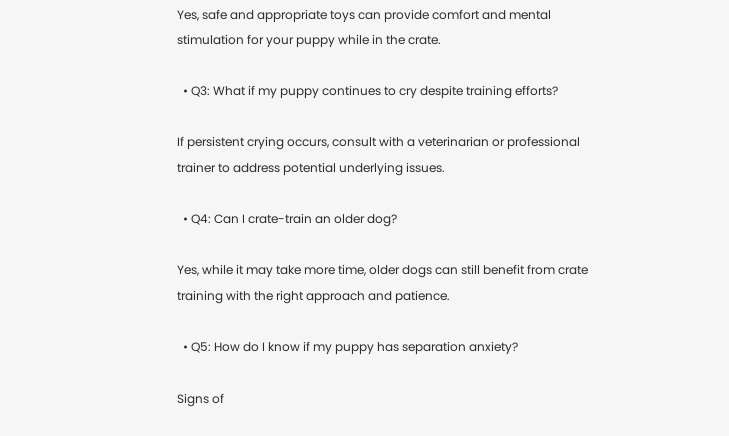Yes, safe and appropriate toys can provide comfort and mental stimulation for your puppy while in the crate.

  • Q3: What if my puppy continues to cry despite training efforts?

If persistent crying occurs, consult with a veterinarian or professional trainer to address potential underlying issues.

  • Q4: Can I crate-train an older dog?

Yes, while it may take more time, older dogs can still benefit from crate training with the right approach and patience.

  • Q5: How do I know if my puppy has separation anxiety?

Signs of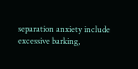separation anxiety include excessive barking,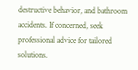destructive behavior, and bathroom accidents. If concerned, seek professional advice for tailored solutions.